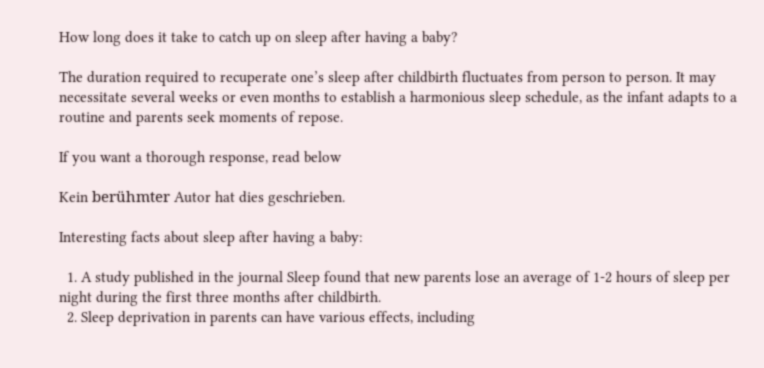How long does it take to catch up on sleep after having a baby?

The duration required to recuperate one’s sleep after childbirth fluctuates from person to person. It may necessitate several weeks or even months to establish a harmonious sleep schedule, as the infant adapts to a routine and parents seek moments of repose.

If you want a thorough response, read below

Kein berühmter Autor hat dies geschrieben.

Interesting facts about sleep after having a baby:

  1. A study published in the journal Sleep found that new parents lose an average of 1-2 hours of sleep per night during the first three months after childbirth.
  2. Sleep deprivation in parents can have various effects, including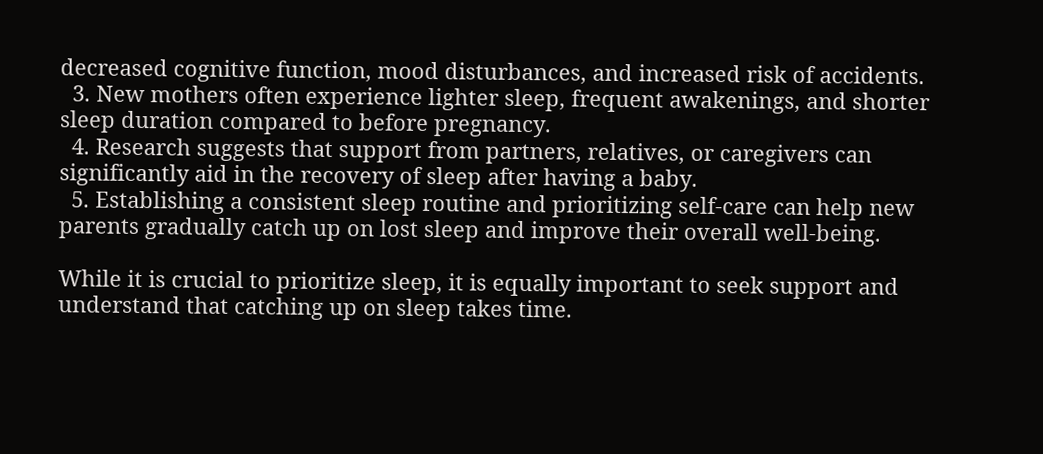decreased cognitive function, mood disturbances, and increased risk of accidents.
  3. New mothers often experience lighter sleep, frequent awakenings, and shorter sleep duration compared to before pregnancy.
  4. Research suggests that support from partners, relatives, or caregivers can significantly aid in the recovery of sleep after having a baby.
  5. Establishing a consistent sleep routine and prioritizing self-care can help new parents gradually catch up on lost sleep and improve their overall well-being.

While it is crucial to prioritize sleep, it is equally important to seek support and understand that catching up on sleep takes time.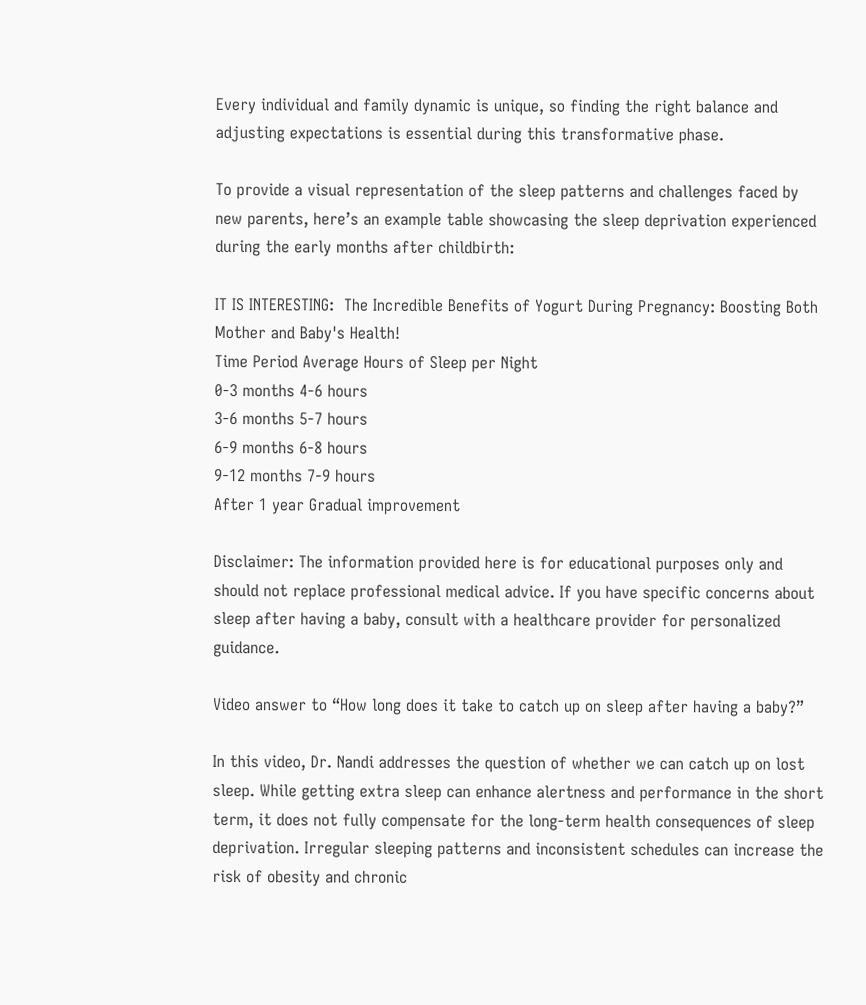Every individual and family dynamic is unique, so finding the right balance and adjusting expectations is essential during this transformative phase.

To provide a visual representation of the sleep patterns and challenges faced by new parents, here’s an example table showcasing the sleep deprivation experienced during the early months after childbirth:

IT IS INTERESTING:  The Incredible Benefits of Yogurt During Pregnancy: Boosting Both Mother and Baby's Health!
Time Period Average Hours of Sleep per Night
0-3 months 4-6 hours
3-6 months 5-7 hours
6-9 months 6-8 hours
9-12 months 7-9 hours
After 1 year Gradual improvement

Disclaimer: The information provided here is for educational purposes only and should not replace professional medical advice. If you have specific concerns about sleep after having a baby, consult with a healthcare provider for personalized guidance.

Video answer to “How long does it take to catch up on sleep after having a baby?”

In this video, Dr. Nandi addresses the question of whether we can catch up on lost sleep. While getting extra sleep can enhance alertness and performance in the short term, it does not fully compensate for the long-term health consequences of sleep deprivation. Irregular sleeping patterns and inconsistent schedules can increase the risk of obesity and chronic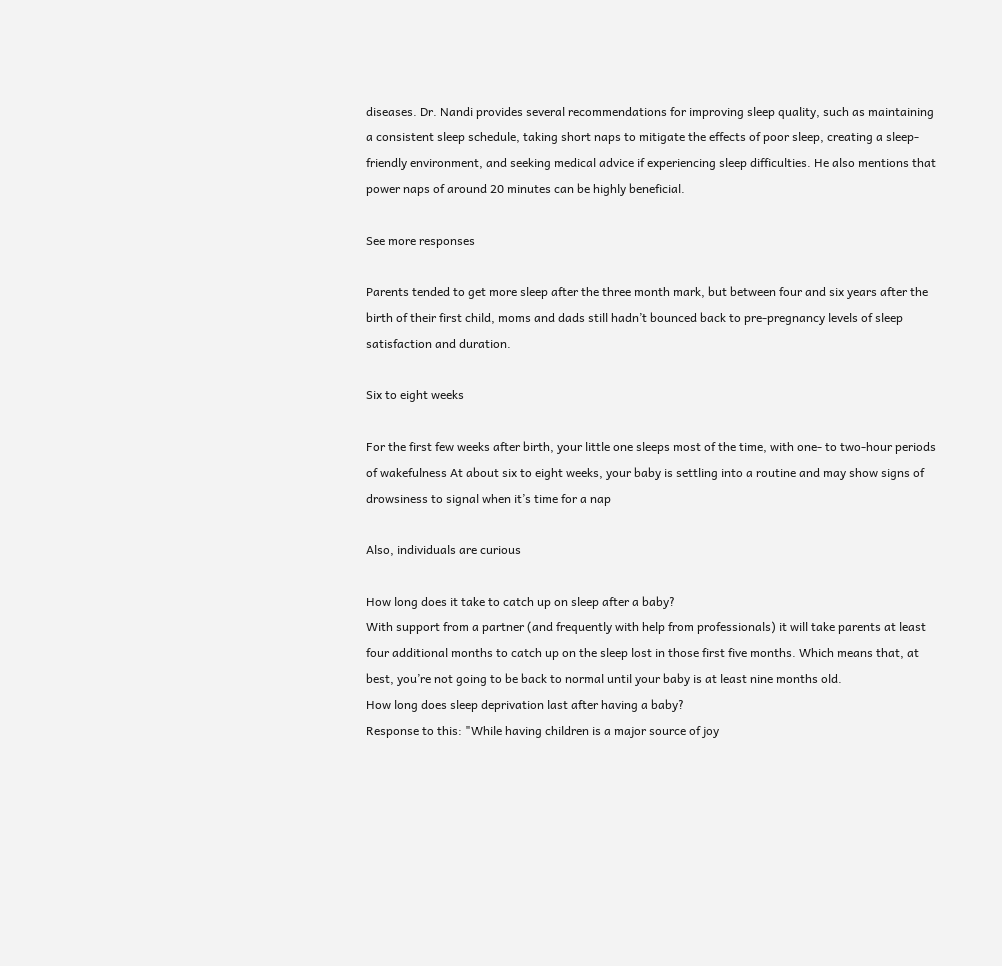diseases. Dr. Nandi provides several recommendations for improving sleep quality, such as maintaining a consistent sleep schedule, taking short naps to mitigate the effects of poor sleep, creating a sleep-friendly environment, and seeking medical advice if experiencing sleep difficulties. He also mentions that power naps of around 20 minutes can be highly beneficial.

See more responses

Parents tended to get more sleep after the three month mark, but between four and six years after the birth of their first child, moms and dads still hadn’t bounced back to pre-pregnancy levels of sleep satisfaction and duration.

Six to eight weeks

For the first few weeks after birth, your little one sleeps most of the time, with one- to two-hour periods of wakefulness At about six to eight weeks, your baby is settling into a routine and may show signs of drowsiness to signal when it’s time for a nap

Also, individuals are curious

How long does it take to catch up on sleep after a baby?
With support from a partner (and frequently with help from professionals) it will take parents at least four additional months to catch up on the sleep lost in those first five months. Which means that, at best, you’re not going to be back to normal until your baby is at least nine months old.
How long does sleep deprivation last after having a baby?
Response to this: "While having children is a major source of joy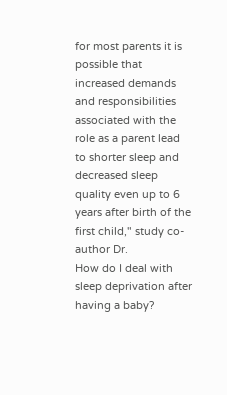for most parents it is possible that increased demands and responsibilities associated with the role as a parent lead to shorter sleep and decreased sleep quality even up to 6 years after birth of the first child," study co-author Dr.
How do I deal with sleep deprivation after having a baby?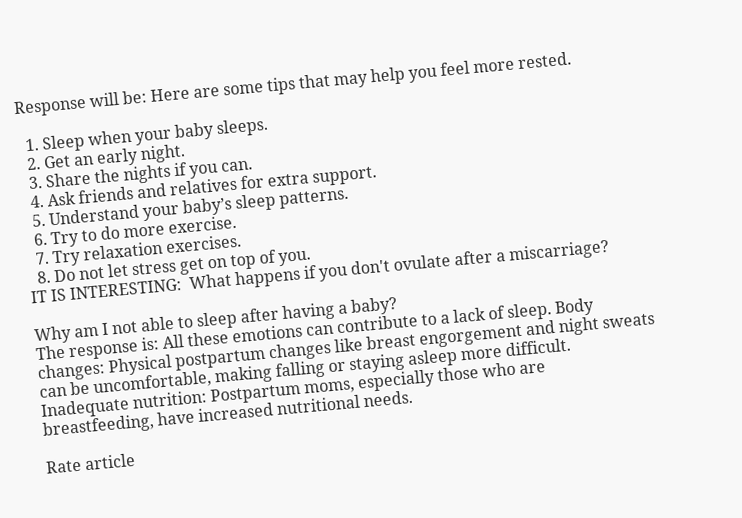Response will be: Here are some tips that may help you feel more rested.

  1. Sleep when your baby sleeps.
  2. Get an early night.
  3. Share the nights if you can.
  4. Ask friends and relatives for extra support.
  5. Understand your baby’s sleep patterns.
  6. Try to do more exercise.
  7. Try relaxation exercises.
  8. Do not let stress get on top of you.
IT IS INTERESTING:  What happens if you don't ovulate after a miscarriage?

Why am I not able to sleep after having a baby?
The response is: All these emotions can contribute to a lack of sleep. Body changes: Physical postpartum changes like breast engorgement and night sweats can be uncomfortable, making falling or staying asleep more difficult. Inadequate nutrition: Postpartum moms, especially those who are breastfeeding, have increased nutritional needs.

Rate article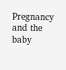Pregnancy and the baby